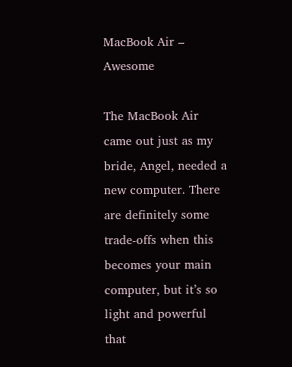MacBook Air – Awesome

The MacBook Air came out just as my bride, Angel, needed a new computer. There are definitely some trade-offs when this becomes your main computer, but it’s so light and powerful that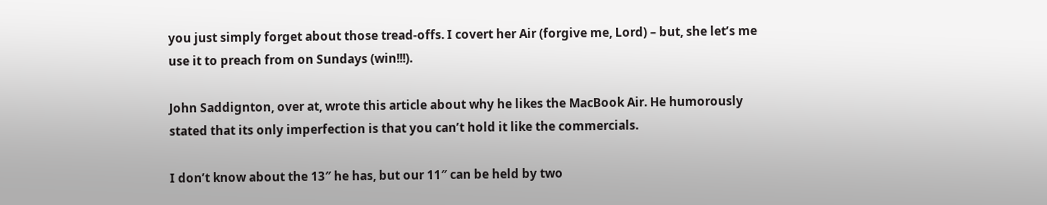you just simply forget about those tread-offs. I covert her Air (forgive me, Lord) – but, she let’s me use it to preach from on Sundays (win!!!).

John Saddignton, over at, wrote this article about why he likes the MacBook Air. He humorously stated that its only imperfection is that you can’t hold it like the commercials.

I don’t know about the 13″ he has, but our 11″ can be held by two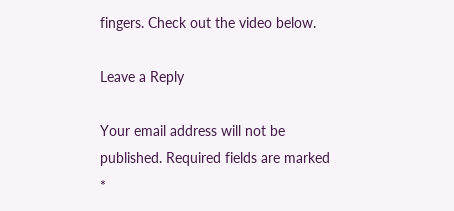fingers. Check out the video below.

Leave a Reply

Your email address will not be published. Required fields are marked *